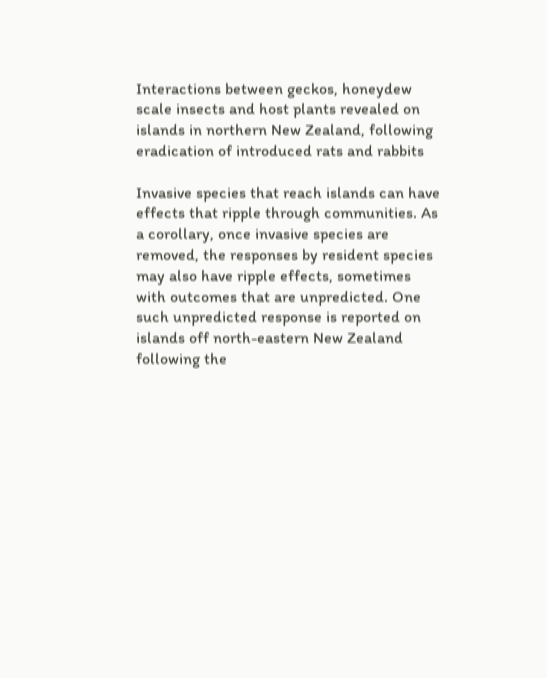Interactions between geckos, honeydew scale insects and host plants revealed on islands in northern New Zealand, following eradication of introduced rats and rabbits

Invasive species that reach islands can have effects that ripple through communities. As a corollary, once invasive species are removed, the responses by resident species may also have ripple effects, sometimes with outcomes that are unpredicted. One such unpredicted response is reported on islands off north-eastern New Zealand following the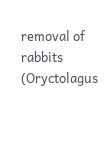removal of rabbits (Oryctolagus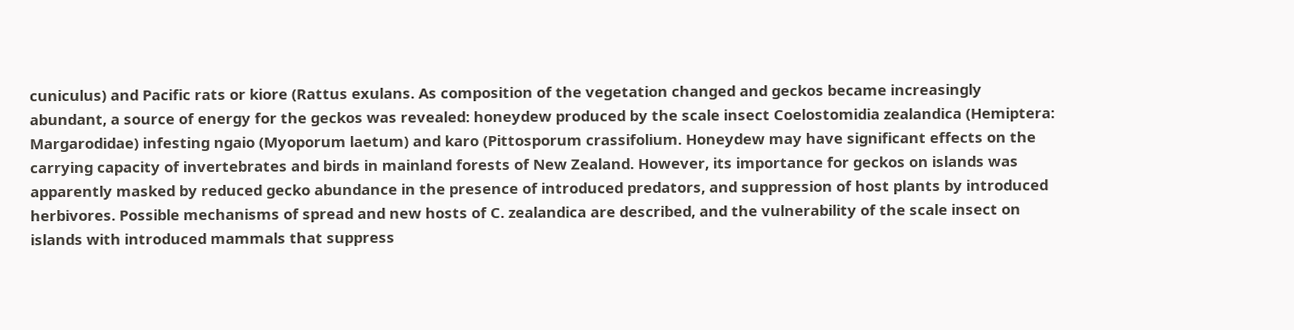cuniculus) and Pacific rats or kiore (Rattus exulans. As composition of the vegetation changed and geckos became increasingly abundant, a source of energy for the geckos was revealed: honeydew produced by the scale insect Coelostomidia zealandica (Hemiptera: Margarodidae) infesting ngaio (Myoporum laetum) and karo (Pittosporum crassifolium. Honeydew may have significant effects on the carrying capacity of invertebrates and birds in mainland forests of New Zealand. However, its importance for geckos on islands was apparently masked by reduced gecko abundance in the presence of introduced predators, and suppression of host plants by introduced herbivores. Possible mechanisms of spread and new hosts of C. zealandica are described, and the vulnerability of the scale insect on islands with introduced mammals that suppress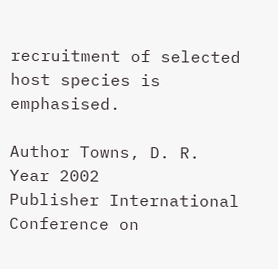recruitment of selected host species is emphasised.

Author Towns, D. R.
Year 2002
Publisher International Conference on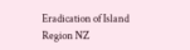Eradication of Island
Region NZ